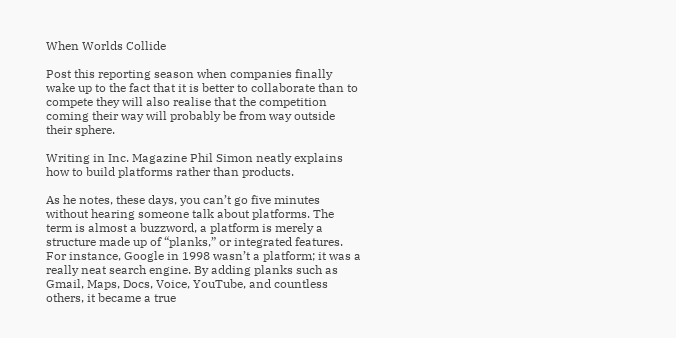When Worlds Collide

Post this reporting season when companies finally wake up to the fact that it is better to collaborate than to compete they will also realise that the competition coming their way will probably be from way outside their sphere.

Writing in Inc. Magazine Phil Simon neatly explains how to build platforms rather than products.

As he notes, these days, you can’t go five minutes without hearing someone talk about platforms. The term is almost a buzzword, a platform is merely a structure made up of “planks,” or integrated features. For instance, Google in 1998 wasn’t a platform; it was a really neat search engine. By adding planks such as Gmail, Maps, Docs, Voice, YouTube, and countless others, it became a true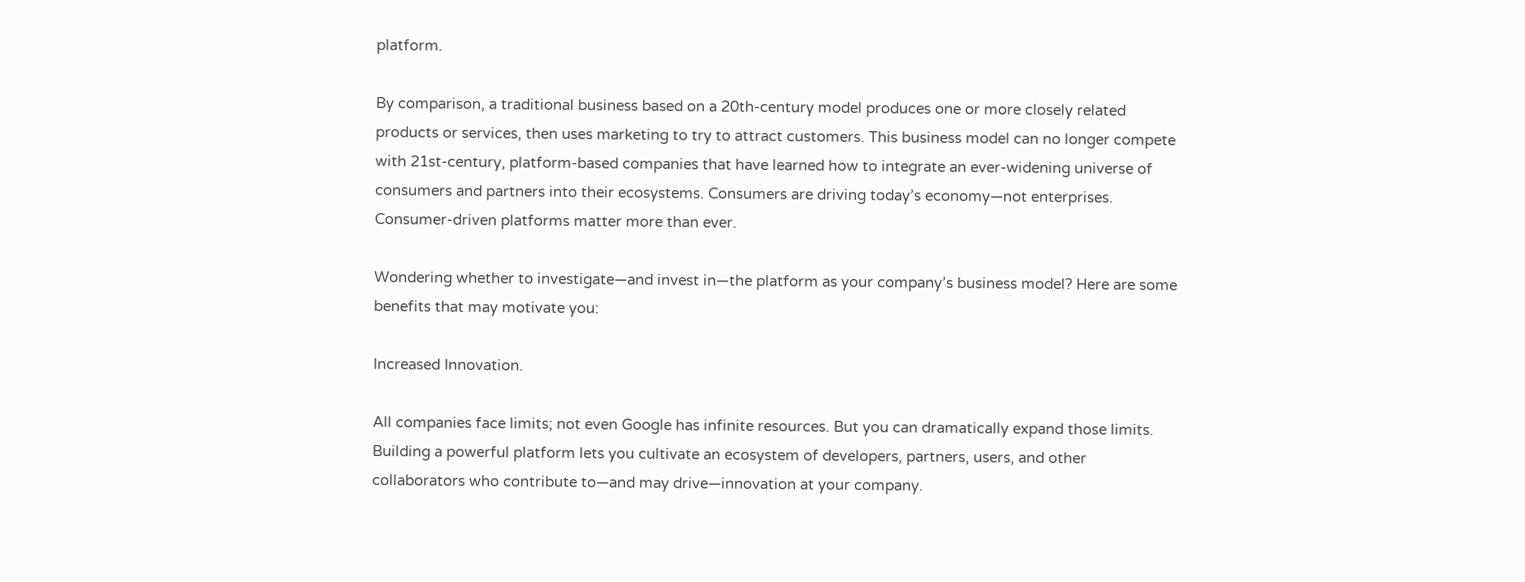platform.

By comparison, a traditional business based on a 20th-century model produces one or more closely related products or services, then uses marketing to try to attract customers. This business model can no longer compete with 21st-century, platform-based companies that have learned how to integrate an ever-widening universe of consumers and partners into their ecosystems. Consumers are driving today’s economy—not enterprises. Consumer-driven platforms matter more than ever.

Wondering whether to investigate—and invest in—the platform as your company’s business model? Here are some benefits that may motivate you:

Increased Innovation.

All companies face limits; not even Google has infinite resources. But you can dramatically expand those limits. Building a powerful platform lets you cultivate an ecosystem of developers, partners, users, and other collaborators who contribute to—and may drive—innovation at your company.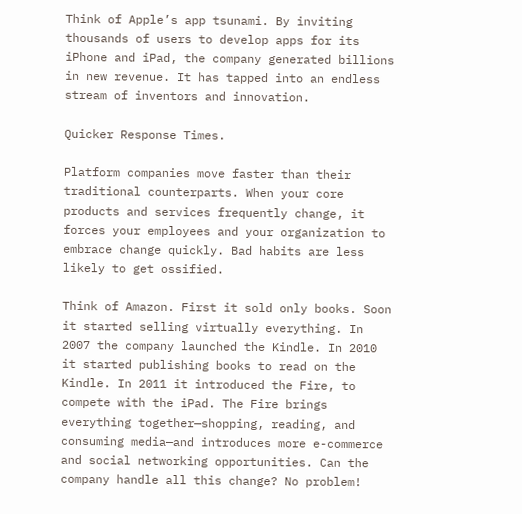Think of Apple’s app tsunami. By inviting thousands of users to develop apps for its iPhone and iPad, the company generated billions in new revenue. It has tapped into an endless stream of inventors and innovation.

Quicker Response Times.

Platform companies move faster than their traditional counterparts. When your core products and services frequently change, it forces your employees and your organization to embrace change quickly. Bad habits are less likely to get ossified.

Think of Amazon. First it sold only books. Soon it started selling virtually everything. In 2007 the company launched the Kindle. In 2010 it started publishing books to read on the Kindle. In 2011 it introduced the Fire, to compete with the iPad. The Fire brings everything together—shopping, reading, and consuming media—and introduces more e-commerce and social networking opportunities. Can the company handle all this change? No problem!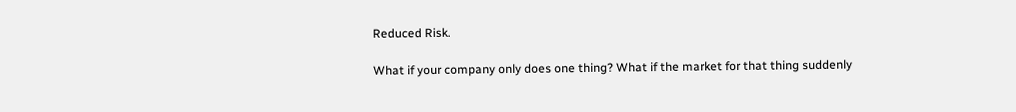Reduced Risk.

What if your company only does one thing? What if the market for that thing suddenly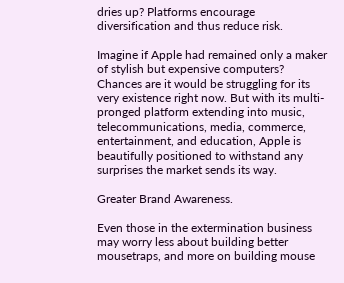dries up? Platforms encourage diversification and thus reduce risk.

Imagine if Apple had remained only a maker of stylish but expensive computers? Chances are it would be struggling for its very existence right now. But with its multi-pronged platform extending into music, telecommunications, media, commerce, entertainment, and education, Apple is beautifully positioned to withstand any surprises the market sends its way.

Greater Brand Awareness.

Even those in the extermination business may worry less about building better mousetraps, and more on building mouse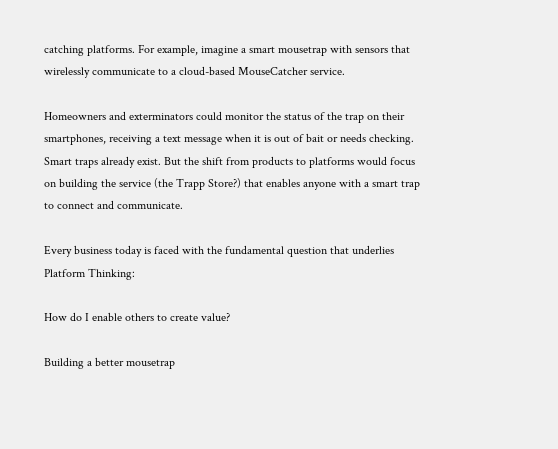catching platforms. For example, imagine a smart mousetrap with sensors that wirelessly communicate to a cloud-based MouseCatcher service.

Homeowners and exterminators could monitor the status of the trap on their smartphones, receiving a text message when it is out of bait or needs checking. Smart traps already exist. But the shift from products to platforms would focus on building the service (the Trapp Store?) that enables anyone with a smart trap to connect and communicate.

Every business today is faced with the fundamental question that underlies Platform Thinking:

How do I enable others to create value?

Building a better mousetrap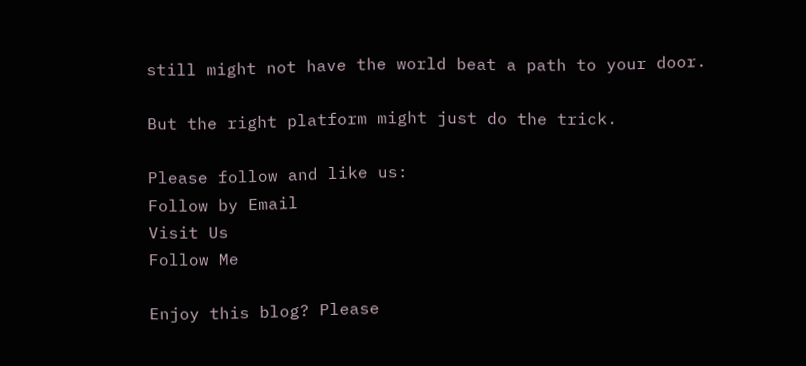still might not have the world beat a path to your door.

But the right platform might just do the trick.

Please follow and like us:
Follow by Email
Visit Us
Follow Me

Enjoy this blog? Please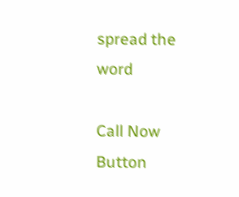spread the word

Call Now Button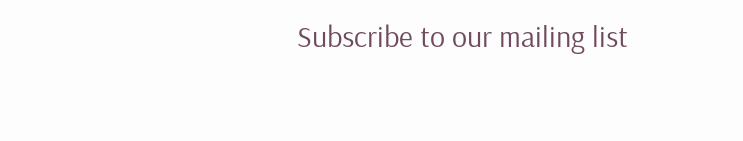Subscribe to our mailing list